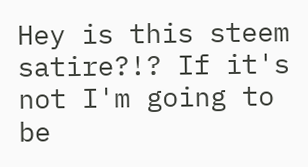Hey is this steem satire?!? If it's not I'm going to be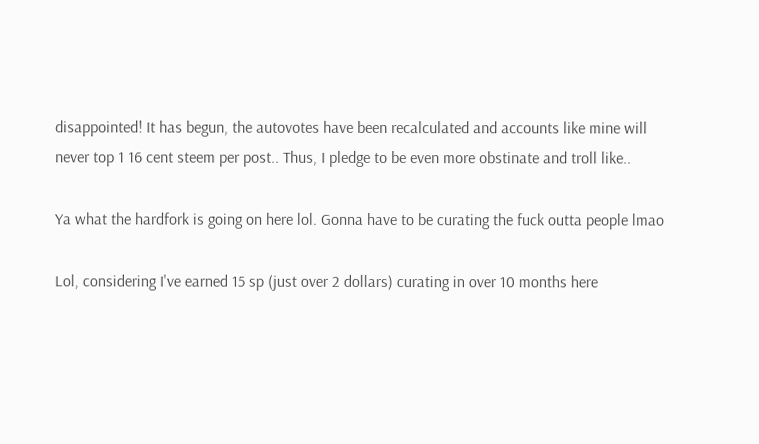disappointed! It has begun, the autovotes have been recalculated and accounts like mine will never top 1 16 cent steem per post.. Thus, I pledge to be even more obstinate and troll like..

Ya what the hardfork is going on here lol. Gonna have to be curating the fuck outta people lmao

Lol, considering I've earned 15 sp (just over 2 dollars) curating in over 10 months here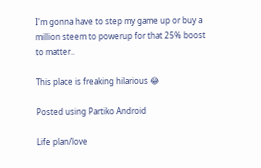I'm gonna have to step my game up or buy a million steem to powerup for that 25% boost to matter..

This place is freaking hilarious 😂

Posted using Partiko Android

Life plan/love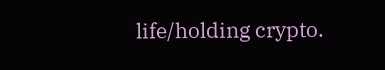life/holding crypto.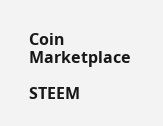Coin Marketplace

STEEM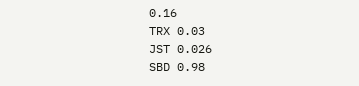0.16
TRX 0.03
JST 0.026
SBD 0.98